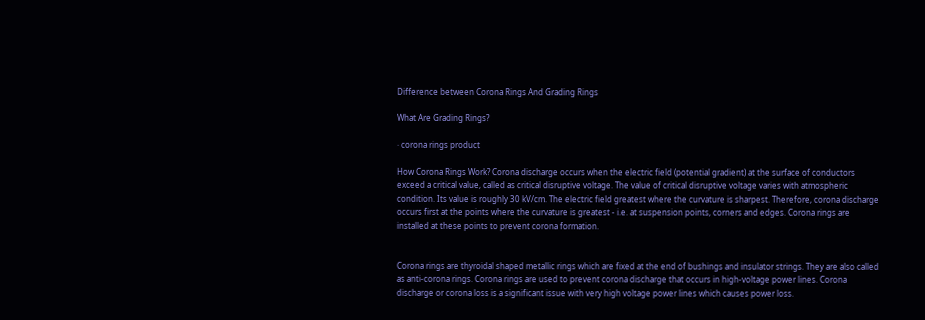Difference between Corona Rings And Grading Rings

What Are Grading Rings?

· corona rings product

How Corona Rings Work? Corona discharge occurs when the electric field (potential gradient) at the surface of conductors exceed a critical value, called as critical disruptive voltage. The value of critical disruptive voltage varies with atmospheric condition. Its value is roughly 30 kV/cm. The electric field greatest where the curvature is sharpest. Therefore, corona discharge occurs first at the points where the curvature is greatest - i.e. at suspension points, corners and edges. Corona rings are installed at these points to prevent corona formation.


Corona rings are thyroidal shaped metallic rings which are fixed at the end of bushings and insulator strings. They are also called as anti-corona rings. Corona rings are used to prevent corona discharge that occurs in high-voltage power lines. Corona discharge or corona loss is a significant issue with very high voltage power lines which causes power loss.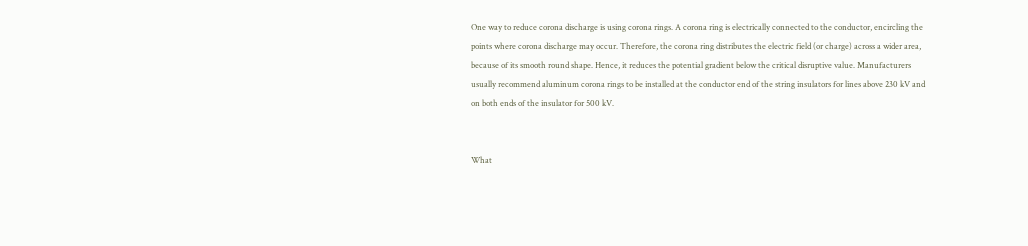One way to reduce corona discharge is using corona rings. A corona ring is electrically connected to the conductor, encircling the points where corona discharge may occur. Therefore, the corona ring distributes the electric field (or charge) across a wider area, because of its smooth round shape. Hence, it reduces the potential gradient below the critical disruptive value. Manufacturers usually recommend aluminum corona rings to be installed at the conductor end of the string insulators for lines above 230 kV and on both ends of the insulator for 500 kV.


What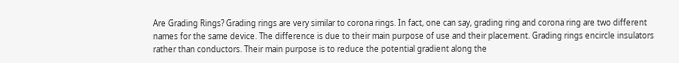Are Grading Rings? Grading rings are very similar to corona rings. In fact, one can say, grading ring and corona ring are two different names for the same device. The difference is due to their main purpose of use and their placement. Grading rings encircle insulators rather than conductors. Their main purpose is to reduce the potential gradient along the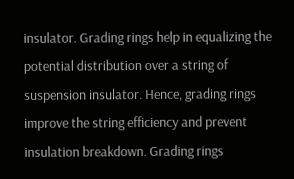insulator. Grading rings help in equalizing the potential distribution over a string of suspension insulator. Hence, grading rings improve the string efficiency and prevent insulation breakdown. Grading rings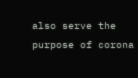also serve the purpose of corona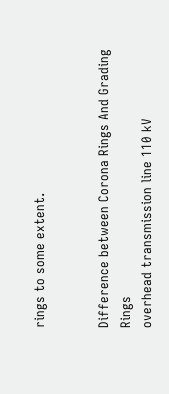rings to some extent.


Difference between Corona Rings And Grading Rings
overhead transmission line 110 kV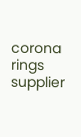corona rings supplier